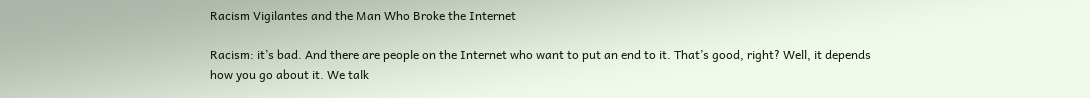Racism Vigilantes and the Man Who Broke the Internet

Racism: it’s bad. And there are people on the Internet who want to put an end to it. That’s good, right? Well, it depends how you go about it. We talk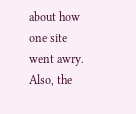about how one site went awry. Also, the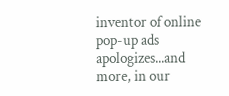inventor of online pop-up ads apologizes...and more, in our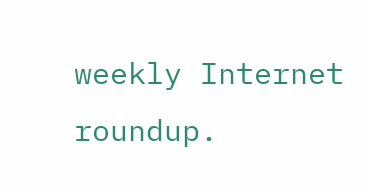weekly Internet roundup.